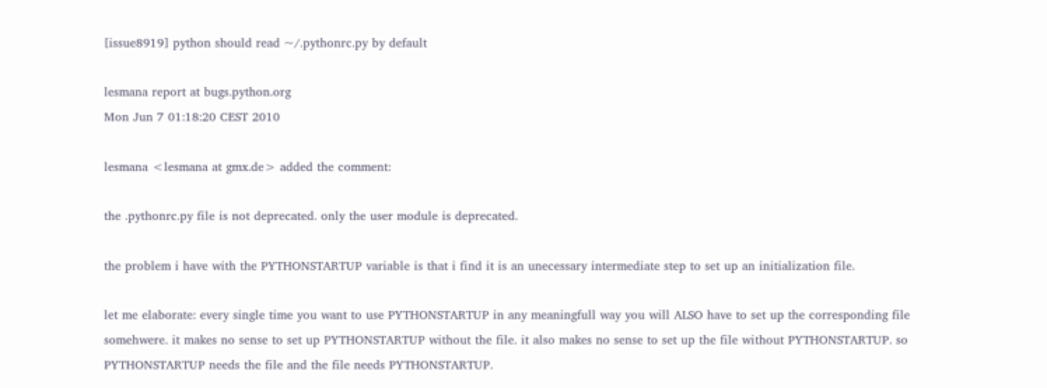[issue8919] python should read ~/.pythonrc.py by default

lesmana report at bugs.python.org
Mon Jun 7 01:18:20 CEST 2010

lesmana <lesmana at gmx.de> added the comment:

the .pythonrc.py file is not deprecated. only the user module is deprecated.

the problem i have with the PYTHONSTARTUP variable is that i find it is an unecessary intermediate step to set up an initialization file.

let me elaborate: every single time you want to use PYTHONSTARTUP in any meaningfull way you will ALSO have to set up the corresponding file somehwere. it makes no sense to set up PYTHONSTARTUP without the file. it also makes no sense to set up the file without PYTHONSTARTUP. so PYTHONSTARTUP needs the file and the file needs PYTHONSTARTUP.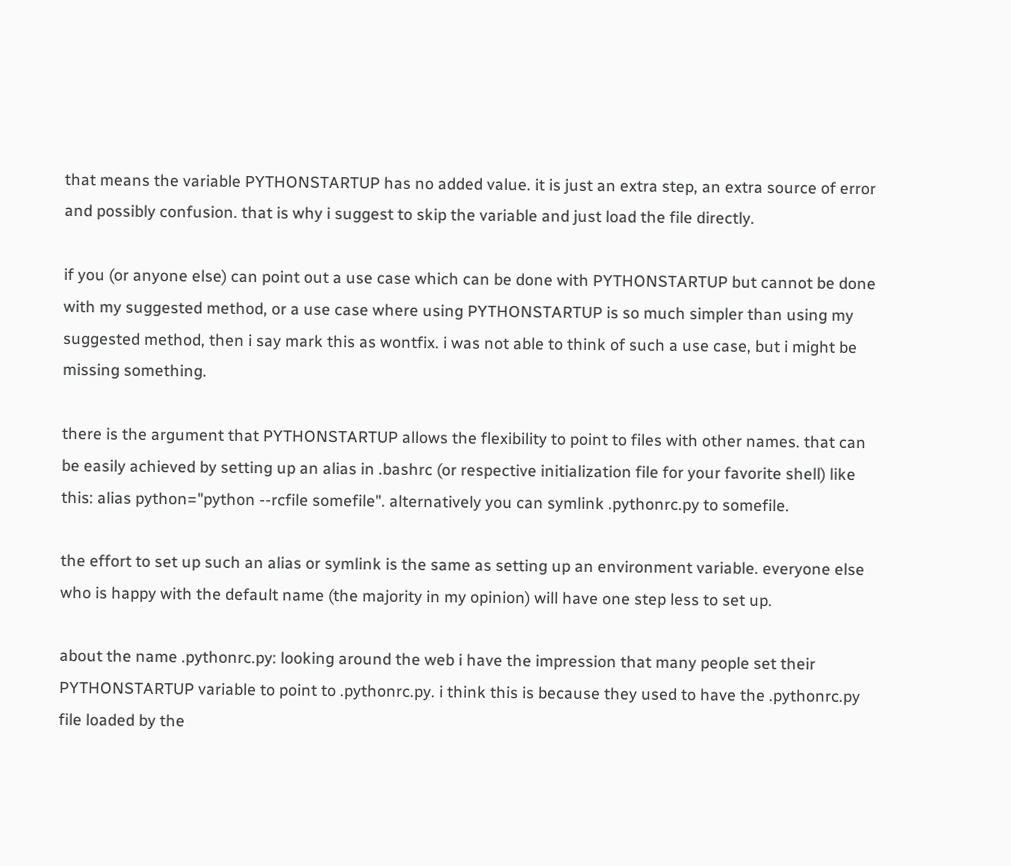that means the variable PYTHONSTARTUP has no added value. it is just an extra step, an extra source of error and possibly confusion. that is why i suggest to skip the variable and just load the file directly.

if you (or anyone else) can point out a use case which can be done with PYTHONSTARTUP but cannot be done with my suggested method, or a use case where using PYTHONSTARTUP is so much simpler than using my suggested method, then i say mark this as wontfix. i was not able to think of such a use case, but i might be missing something.

there is the argument that PYTHONSTARTUP allows the flexibility to point to files with other names. that can be easily achieved by setting up an alias in .bashrc (or respective initialization file for your favorite shell) like this: alias python="python --rcfile somefile". alternatively you can symlink .pythonrc.py to somefile.

the effort to set up such an alias or symlink is the same as setting up an environment variable. everyone else who is happy with the default name (the majority in my opinion) will have one step less to set up.

about the name .pythonrc.py: looking around the web i have the impression that many people set their PYTHONSTARTUP variable to point to .pythonrc.py. i think this is because they used to have the .pythonrc.py file loaded by the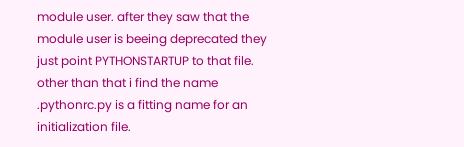module user. after they saw that the module user is beeing deprecated they just point PYTHONSTARTUP to that file. other than that i find the name .pythonrc.py is a fitting name for an initialization file.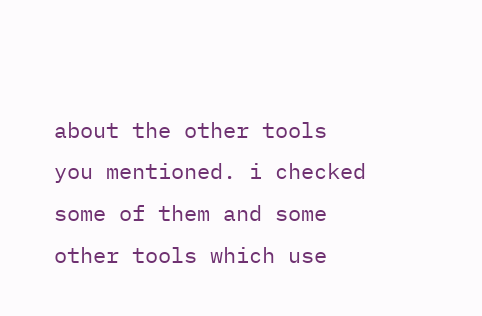about the other tools you mentioned. i checked some of them and some other tools which use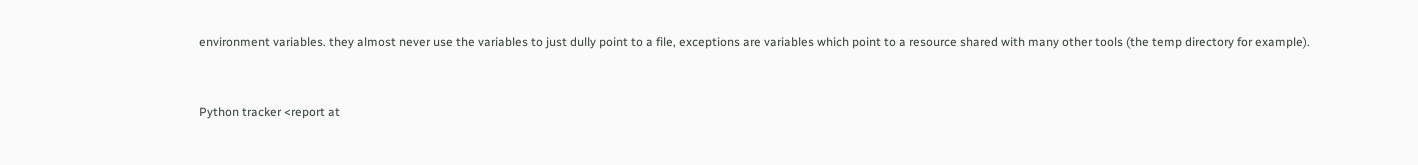environment variables. they almost never use the variables to just dully point to a file, exceptions are variables which point to a resource shared with many other tools (the temp directory for example).


Python tracker <report at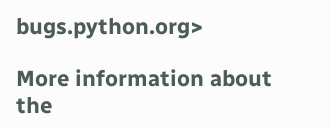bugs.python.org>

More information about the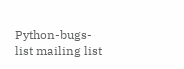Python-bugs-list mailing list